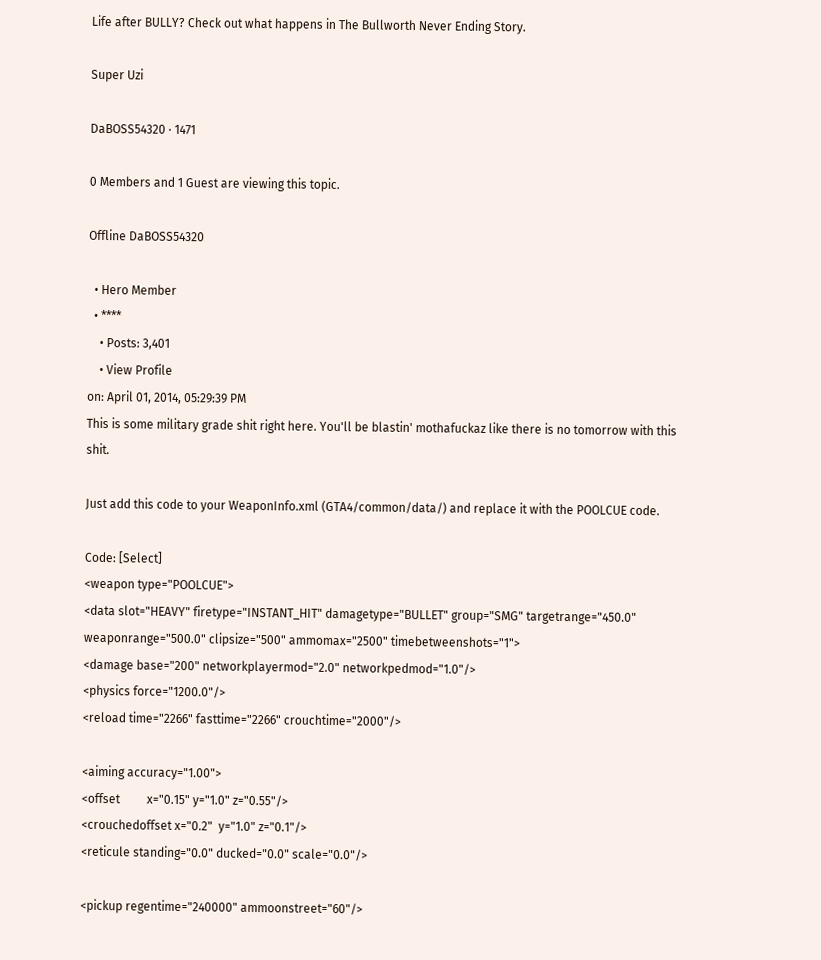Life after BULLY? Check out what happens in The Bullworth Never Ending Story.

Super Uzi

DaBOSS54320 · 1471

0 Members and 1 Guest are viewing this topic.

Offline DaBOSS54320

  • Hero Member
  • ****
    • Posts: 3,401
    • View Profile
on: April 01, 2014, 05:29:39 PM
This is some military grade shit right here. You'll be blastin' mothafuckaz like there is no tomorrow with this shit.

Just add this code to your WeaponInfo.xml (GTA4/common/data/) and replace it with the POOLCUE code.

Code: [Select]
<weapon type="POOLCUE">
<data slot="HEAVY" firetype="INSTANT_HIT" damagetype="BULLET" group="SMG" targetrange="450.0" weaponrange="500.0" clipsize="500" ammomax="2500" timebetweenshots="1">
<damage base="200" networkplayermod="2.0" networkpedmod="1.0"/>
<physics force="1200.0"/>
<reload time="2266" fasttime="2266" crouchtime="2000"/>

<aiming accuracy="1.00">
<offset         x="0.15" y="1.0" z="0.55"/>
<crouchedoffset x="0.2"  y="1.0" z="0.1"/>
<reticule standing="0.0" ducked="0.0" scale="0.0"/>

<pickup regentime="240000" ammoonstreet="60"/>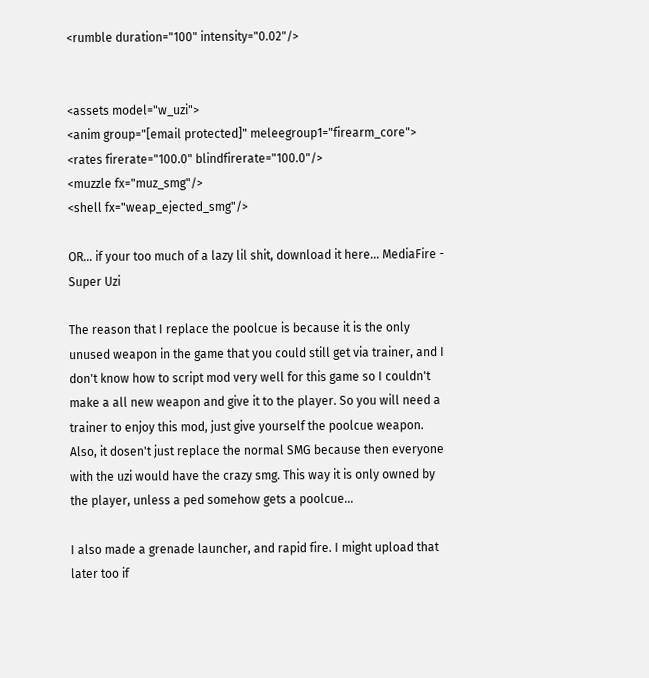<rumble duration="100" intensity="0.02"/>


<assets model="w_uzi">
<anim group="[email protected]" meleegroup1="firearm_core">
<rates firerate="100.0" blindfirerate="100.0"/>
<muzzle fx="muz_smg"/>
<shell fx="weap_ejected_smg"/>

OR... if your too much of a lazy lil shit, download it here... MediaFire - Super Uzi

The reason that I replace the poolcue is because it is the only unused weapon in the game that you could still get via trainer, and I don't know how to script mod very well for this game so I couldn't make a all new weapon and give it to the player. So you will need a trainer to enjoy this mod, just give yourself the poolcue weapon. Also, it dosen't just replace the normal SMG because then everyone with the uzi would have the crazy smg. This way it is only owned by the player, unless a ped somehow gets a poolcue...

I also made a grenade launcher, and rapid fire. I might upload that later too if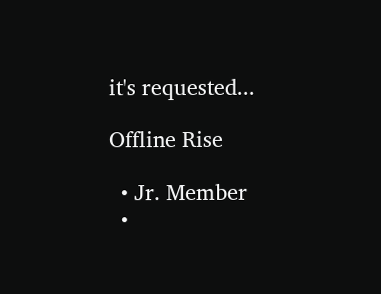it's requested...

Offline Rise

  • Jr. Member
  •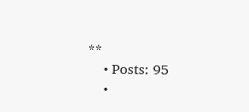**
    • Posts: 95
    •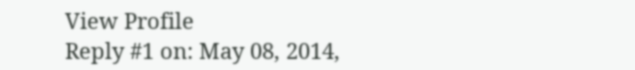View Profile
Reply #1 on: May 08, 2014,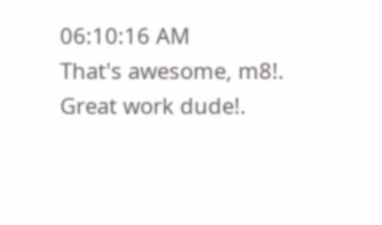06:10:16 AM
That's awesome, m8!. Great work dude!.